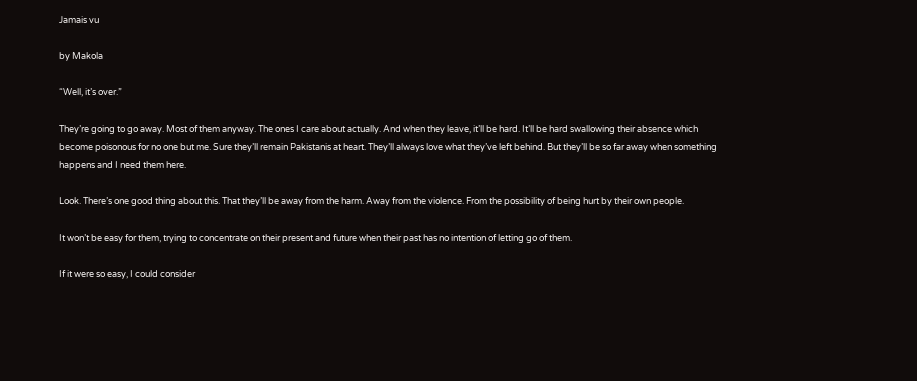Jamais vu

by Makola

“Well, it’s over.”

They’re going to go away. Most of them anyway. The ones I care about actually. And when they leave, it’ll be hard. It’ll be hard swallowing their absence which become poisonous for no one but me. Sure they’ll remain Pakistanis at heart. They’ll always love what they’ve left behind. But they’ll be so far away when something happens and I need them here.

Look. There’s one good thing about this. That they’ll be away from the harm. Away from the violence. From the possibility of being hurt by their own people.

It won’t be easy for them, trying to concentrate on their present and future when their past has no intention of letting go of them.

If it were so easy, I could consider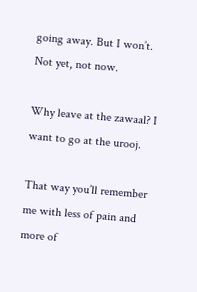going away. But I won’t. Not yet, not now.

Why leave at the zawaal? I want to go at the urooj.

That way you’ll remember me with less of pain and more of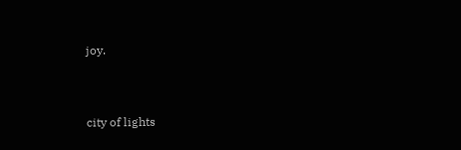joy.


city of lights